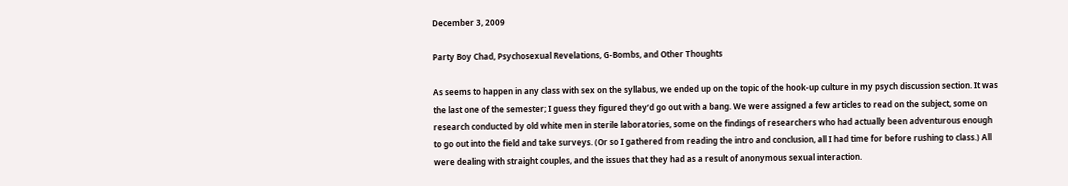December 3, 2009

Party Boy Chad, Psychosexual Revelations, G-Bombs, and Other Thoughts

As seems to happen in any class with sex on the syllabus, we ended up on the topic of the hook-up culture in my psych discussion section. It was the last one of the semester; I guess they figured they’d go out with a bang. We were assigned a few articles to read on the subject, some on research conducted by old white men in sterile laboratories, some on the findings of researchers who had actually been adventurous enough to go out into the field and take surveys. (Or so I gathered from reading the intro and conclusion, all I had time for before rushing to class.) All were dealing with straight couples, and the issues that they had as a result of anonymous sexual interaction.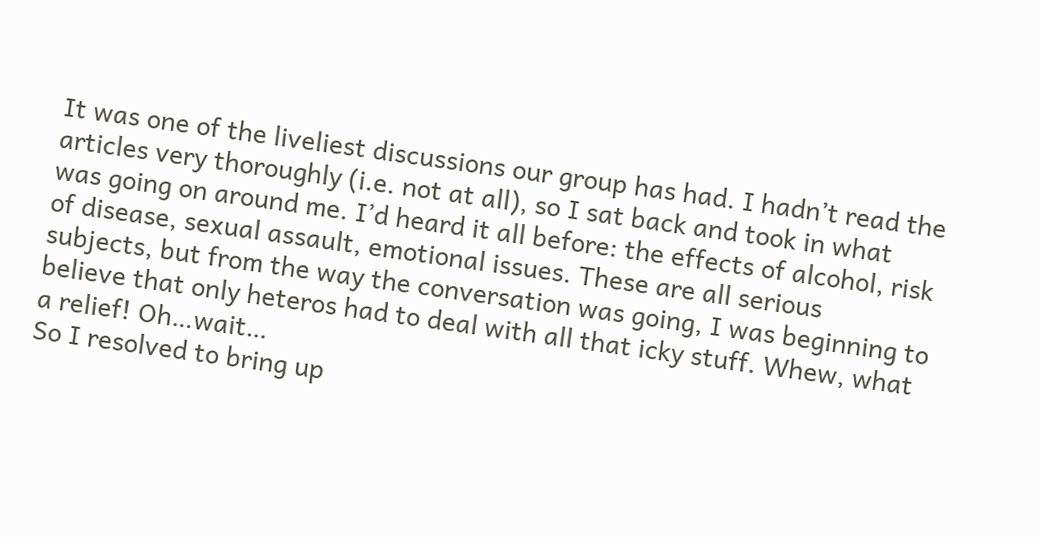It was one of the liveliest discussions our group has had. I hadn’t read the articles very thoroughly (i.e. not at all), so I sat back and took in what was going on around me. I’d heard it all before: the effects of alcohol, risk of disease, sexual assault, emotional issues. These are all serious subjects, but from the way the conversation was going, I was beginning to believe that only heteros had to deal with all that icky stuff. Whew, what a relief! Oh…wait…
So I resolved to bring up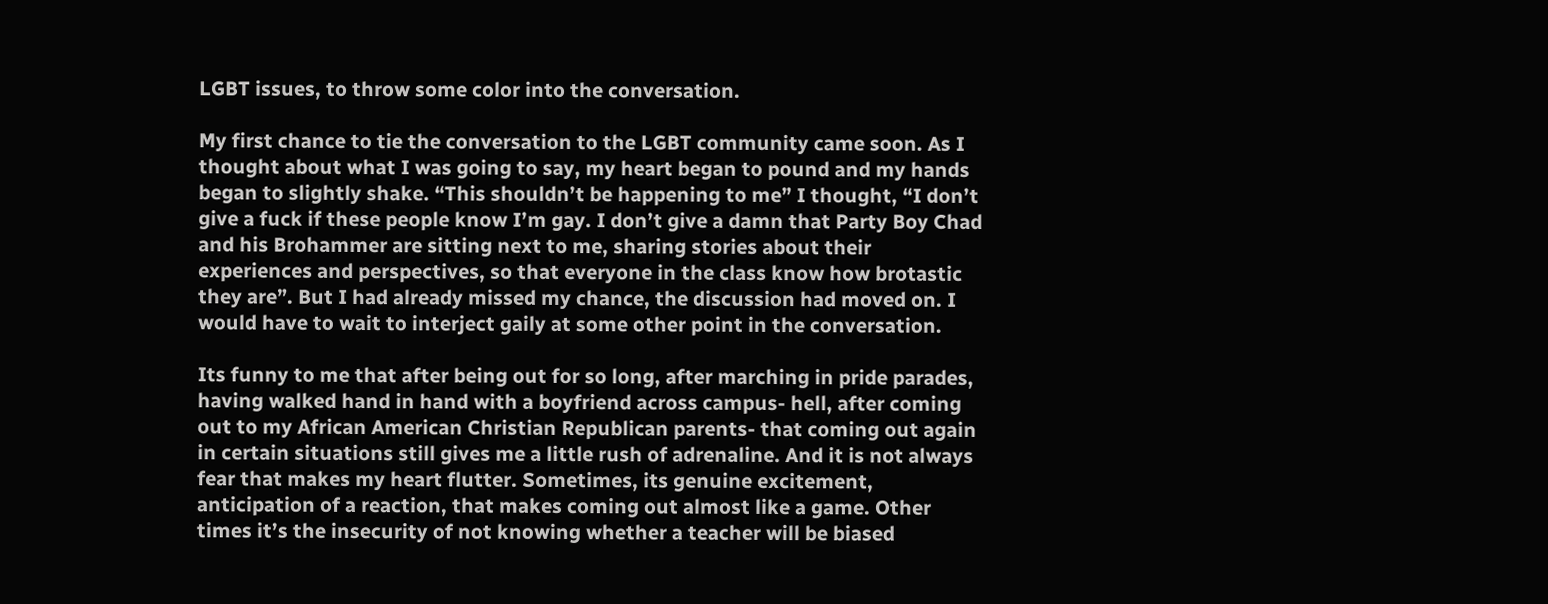LGBT issues, to throw some color into the conversation.

My first chance to tie the conversation to the LGBT community came soon. As I thought about what I was going to say, my heart began to pound and my hands began to slightly shake. “This shouldn’t be happening to me” I thought, “I don’t give a fuck if these people know I’m gay. I don’t give a damn that Party Boy Chad and his Brohammer are sitting next to me, sharing stories about their experiences and perspectives, so that everyone in the class know how brotastic they are”. But I had already missed my chance, the discussion had moved on. I would have to wait to interject gaily at some other point in the conversation.

Its funny to me that after being out for so long, after marching in pride parades, having walked hand in hand with a boyfriend across campus- hell, after coming out to my African American Christian Republican parents- that coming out again in certain situations still gives me a little rush of adrenaline. And it is not always fear that makes my heart flutter. Sometimes, its genuine excitement, anticipation of a reaction, that makes coming out almost like a game. Other times it’s the insecurity of not knowing whether a teacher will be biased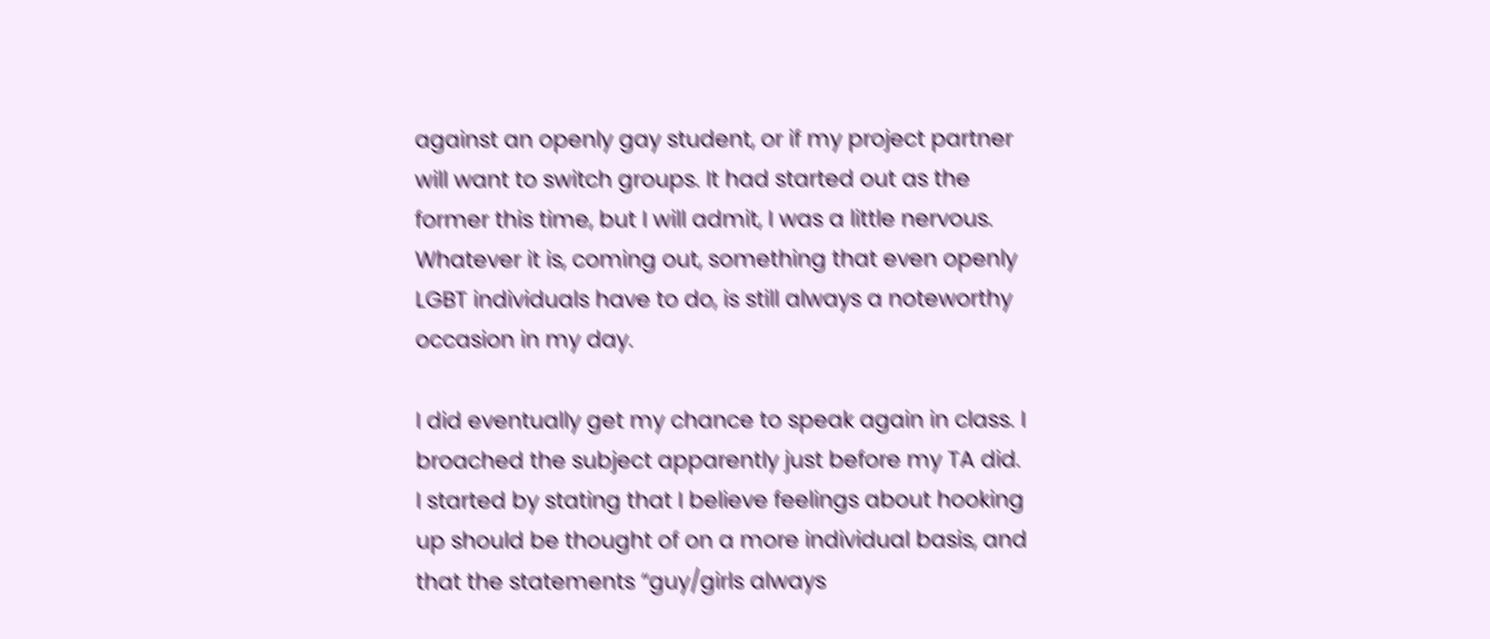against an openly gay student, or if my project partner will want to switch groups. It had started out as the former this time, but I will admit, I was a little nervous. Whatever it is, coming out, something that even openly LGBT individuals have to do, is still always a noteworthy occasion in my day.

I did eventually get my chance to speak again in class. I broached the subject apparently just before my TA did. I started by stating that I believe feelings about hooking up should be thought of on a more individual basis, and that the statements “guy/girls always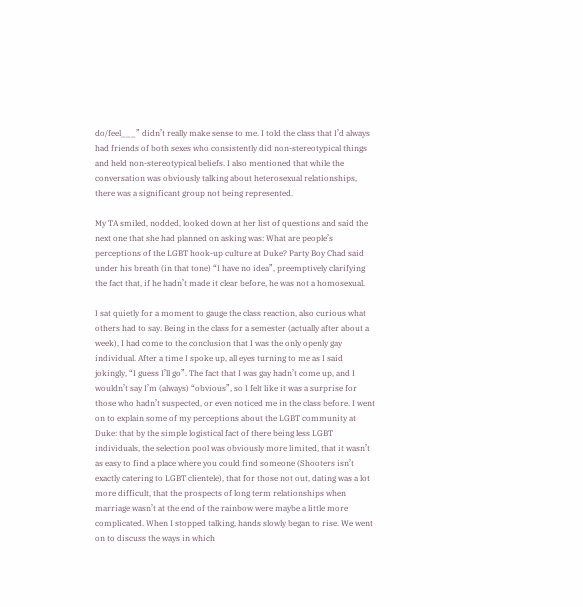do/feel___” didn’t really make sense to me. I told the class that I’d always had friends of both sexes who consistently did non-stereotypical things and held non-stereotypical beliefs. I also mentioned that while the conversation was obviously talking about heterosexual relationships, there was a significant group not being represented.

My TA smiled, nodded, looked down at her list of questions and said the next one that she had planned on asking was: What are people’s perceptions of the LGBT hook-up culture at Duke? Party Boy Chad said under his breath (in that tone) “I have no idea”, preemptively clarifying the fact that, if he hadn’t made it clear before, he was not a homosexual.

I sat quietly for a moment to gauge the class reaction, also curious what others had to say. Being in the class for a semester (actually after about a week), I had come to the conclusion that I was the only openly gay individual. After a time I spoke up, all eyes turning to me as I said jokingly, “I guess I’ll go”. The fact that I was gay hadn’t come up, and I wouldn’t say I’m (always) “obvious”, so I felt like it was a surprise for those who hadn’t suspected, or even noticed me in the class before. I went on to explain some of my perceptions about the LGBT community at Duke: that by the simple logistical fact of there being less LGBT individuals, the selection pool was obviously more limited, that it wasn’t as easy to find a place where you could find someone (Shooters isn’t exactly catering to LGBT clientele), that for those not out, dating was a lot more difficult, that the prospects of long term relationships when marriage wasn’t at the end of the rainbow were maybe a little more complicated. When I stopped talking, hands slowly began to rise. We went on to discuss the ways in which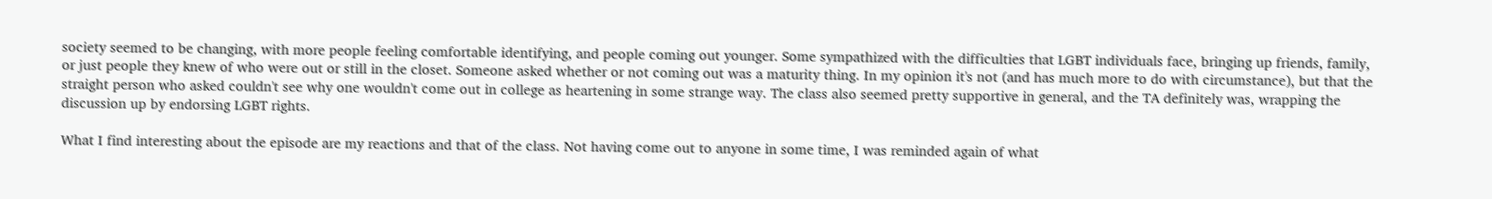society seemed to be changing, with more people feeling comfortable identifying, and people coming out younger. Some sympathized with the difficulties that LGBT individuals face, bringing up friends, family, or just people they knew of who were out or still in the closet. Someone asked whether or not coming out was a maturity thing. In my opinion it's not (and has much more to do with circumstance), but that the straight person who asked couldn't see why one wouldn't come out in college as heartening in some strange way. The class also seemed pretty supportive in general, and the TA definitely was, wrapping the discussion up by endorsing LGBT rights.

What I find interesting about the episode are my reactions and that of the class. Not having come out to anyone in some time, I was reminded again of what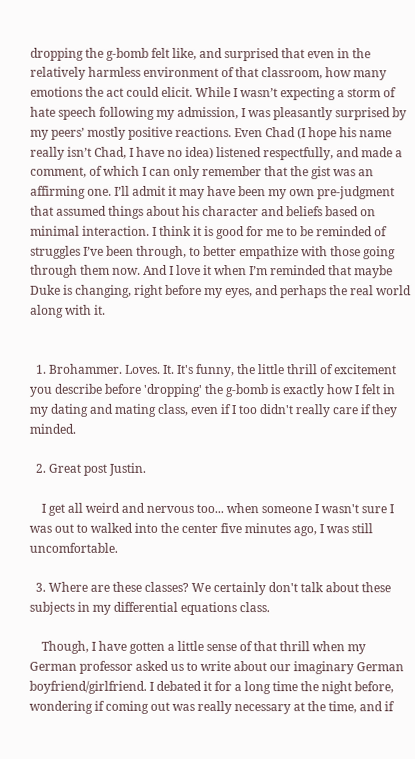dropping the g-bomb felt like, and surprised that even in the relatively harmless environment of that classroom, how many emotions the act could elicit. While I wasn’t expecting a storm of hate speech following my admission, I was pleasantly surprised by my peers’ mostly positive reactions. Even Chad (I hope his name really isn’t Chad, I have no idea) listened respectfully, and made a comment, of which I can only remember that the gist was an affirming one. I’ll admit it may have been my own pre-judgment that assumed things about his character and beliefs based on minimal interaction. I think it is good for me to be reminded of struggles I’ve been through, to better empathize with those going through them now. And I love it when I’m reminded that maybe Duke is changing, right before my eyes, and perhaps the real world along with it.


  1. Brohammer. Loves. It. It's funny, the little thrill of excitement you describe before 'dropping' the g-bomb is exactly how I felt in my dating and mating class, even if I too didn't really care if they minded.

  2. Great post Justin.

    I get all weird and nervous too... when someone I wasn't sure I was out to walked into the center five minutes ago, I was still uncomfortable.

  3. Where are these classes? We certainly don't talk about these subjects in my differential equations class.

    Though, I have gotten a little sense of that thrill when my German professor asked us to write about our imaginary German boyfriend/girlfriend. I debated it for a long time the night before, wondering if coming out was really necessary at the time, and if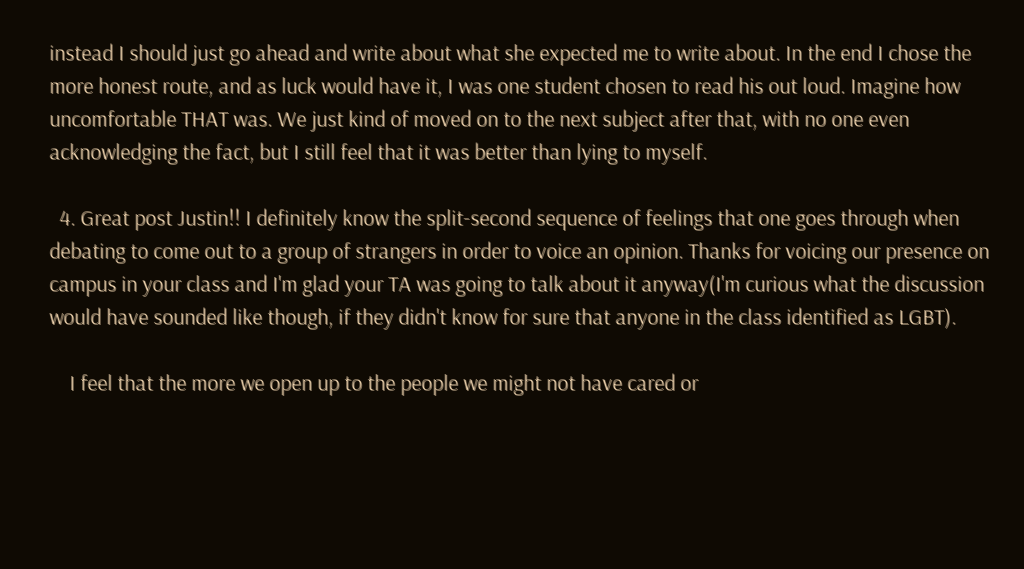instead I should just go ahead and write about what she expected me to write about. In the end I chose the more honest route, and as luck would have it, I was one student chosen to read his out loud. Imagine how uncomfortable THAT was. We just kind of moved on to the next subject after that, with no one even acknowledging the fact, but I still feel that it was better than lying to myself.

  4. Great post Justin!! I definitely know the split-second sequence of feelings that one goes through when debating to come out to a group of strangers in order to voice an opinion. Thanks for voicing our presence on campus in your class and I'm glad your TA was going to talk about it anyway(I'm curious what the discussion would have sounded like though, if they didn't know for sure that anyone in the class identified as LGBT).

    I feel that the more we open up to the people we might not have cared or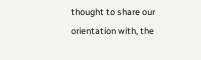thought to share our orientation with, the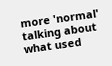more 'normal' talking about what used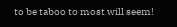to be taboo to most will seem!